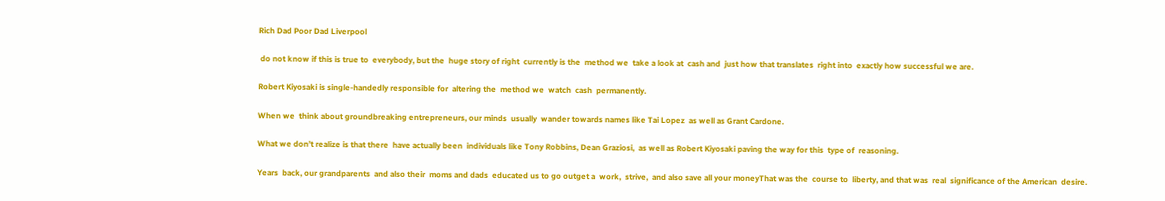Rich Dad Poor Dad Liverpool

 do not know if this is true to  everybody, but the  huge story of right  currently is the  method we  take a look at  cash and  just how that translates  right into  exactly how successful we are.

Robert Kiyosaki is single-handedly responsible for  altering the  method we  watch  cash  permanently.

When we  think about groundbreaking entrepreneurs, our minds  usually  wander towards names like Tai Lopez  as well as Grant Cardone.

What we don’t realize is that there  have actually been  individuals like Tony Robbins, Dean Graziosi,  as well as Robert Kiyosaki paving the way for this  type of  reasoning.

Years  back, our grandparents  and also their  moms and dads  educated us to go outget a  work,  strive,  and also save all your moneyThat was the  course to  liberty, and that was  real  significance of the American  desire.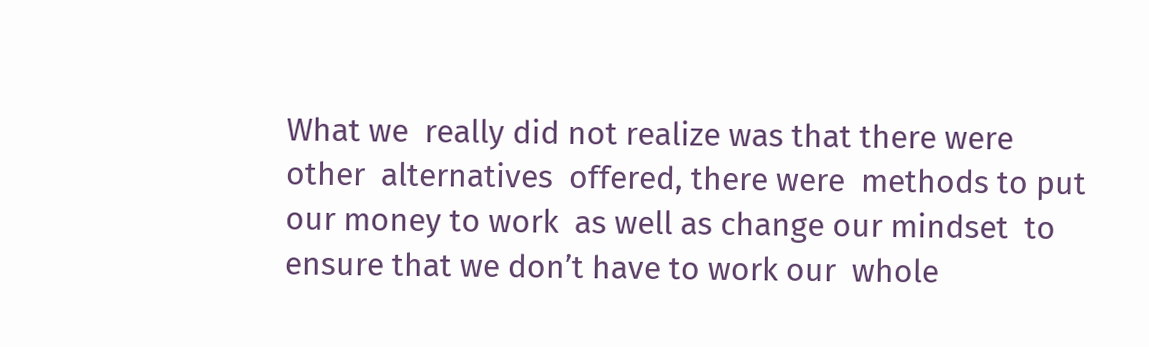What we  really did not realize was that there were other  alternatives  offered, there were  methods to put our money to work  as well as change our mindset  to ensure that we don’t have to work our  whole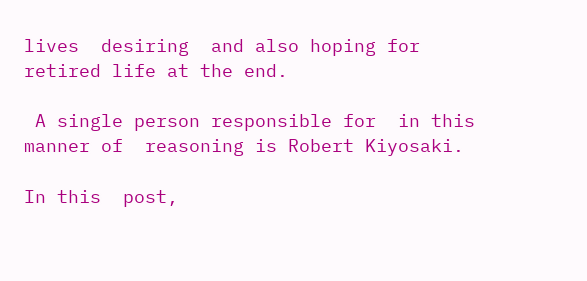lives  desiring  and also hoping for  retired life at the end.

 A single person responsible for  in this manner of  reasoning is Robert Kiyosaki.

In this  post,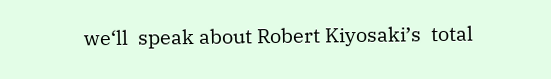we‘ll  speak about Robert Kiyosaki’s  total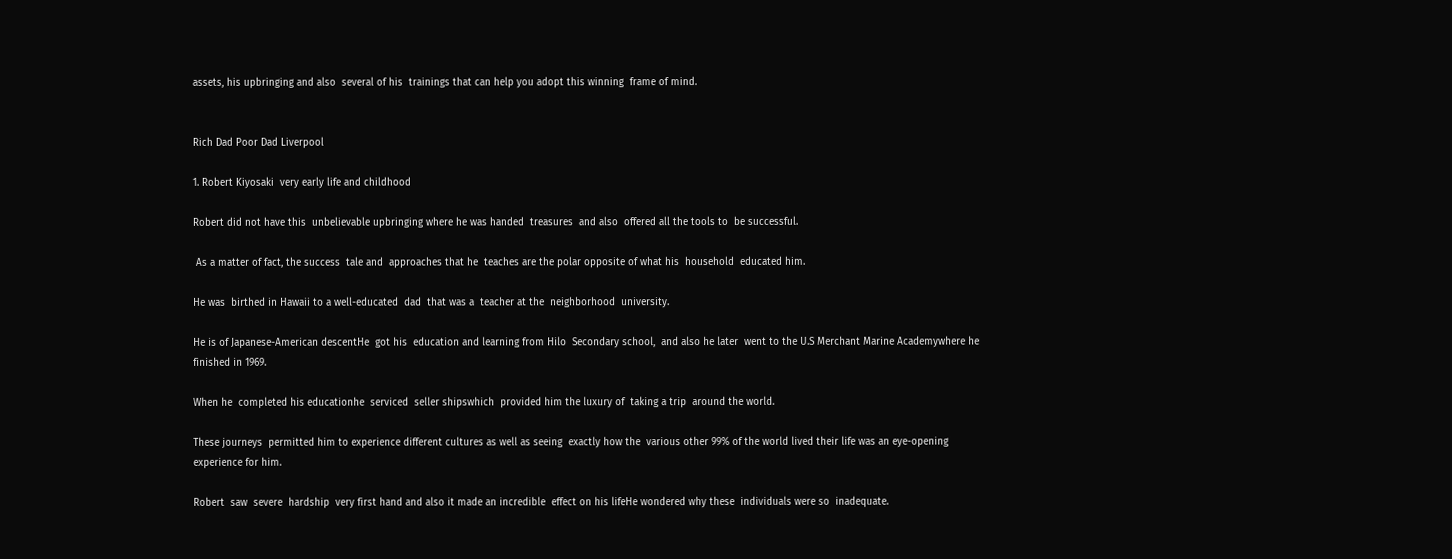assets, his upbringing and also  several of his  trainings that can help you adopt this winning  frame of mind.


Rich Dad Poor Dad Liverpool

1. Robert Kiyosaki  very early life and childhood

Robert did not have this  unbelievable upbringing where he was handed  treasures  and also  offered all the tools to  be successful.

 As a matter of fact, the success  tale and  approaches that he  teaches are the polar opposite of what his  household  educated him.

He was  birthed in Hawaii to a well-educated  dad  that was a  teacher at the  neighborhood  university.

He is of Japanese-American descentHe  got his  education and learning from Hilo  Secondary school,  and also he later  went to the U.S Merchant Marine Academywhere he  finished in 1969.

When he  completed his educationhe  serviced  seller shipswhich  provided him the luxury of  taking a trip  around the world.

These journeys  permitted him to experience different cultures as well as seeing  exactly how the  various other 99% of the world lived their life was an eye-opening experience for him.

Robert  saw  severe  hardship  very first hand and also it made an incredible  effect on his lifeHe wondered why these  individuals were so  inadequate.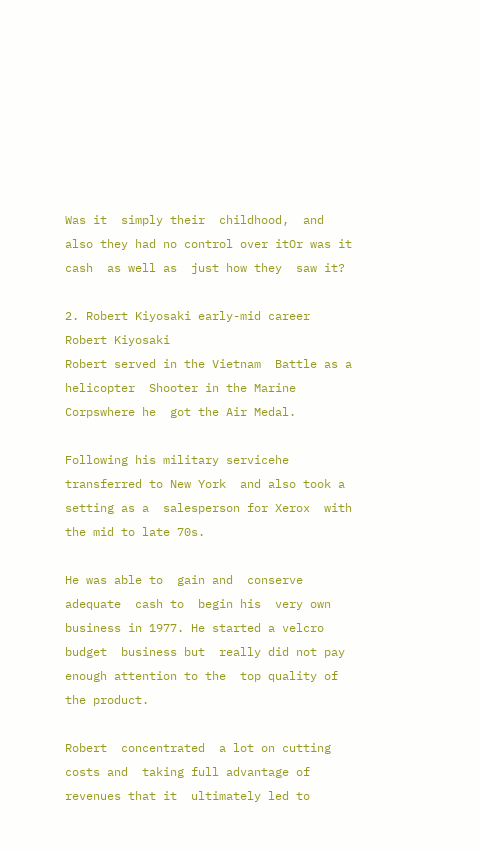Was it  simply their  childhood,  and also they had no control over itOr was it  cash  as well as  just how they  saw it?

2. Robert Kiyosaki early-mid career
Robert Kiyosaki
Robert served in the Vietnam  Battle as a helicopter  Shooter in the Marine Corpswhere he  got the Air Medal.

Following his military servicehe  transferred to New York  and also took a  setting as a  salesperson for Xerox  with the mid to late 70s.

He was able to  gain and  conserve  adequate  cash to  begin his  very own  business in 1977. He started a velcro  budget  business but  really did not pay enough attention to the  top quality of the product.

Robert  concentrated  a lot on cutting costs and  taking full advantage of  revenues that it  ultimately led to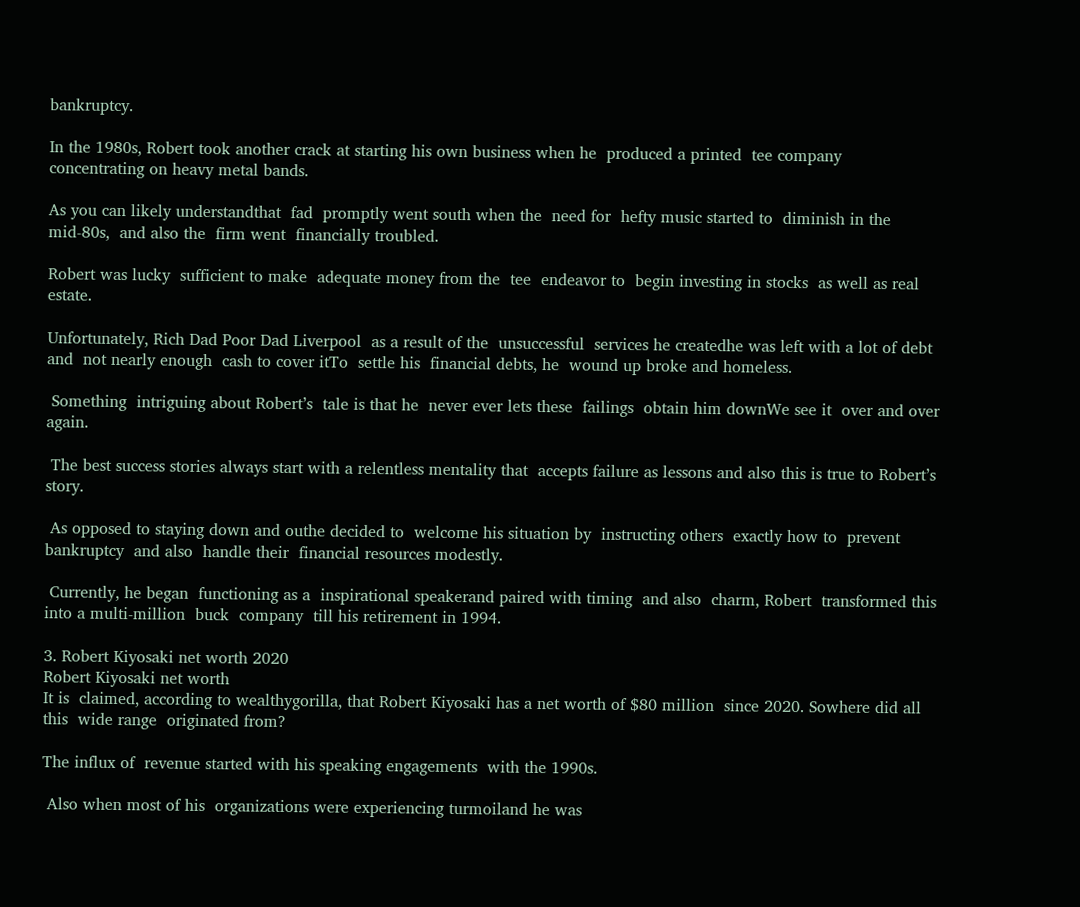bankruptcy.

In the 1980s, Robert took another crack at starting his own business when he  produced a printed  tee company  concentrating on heavy metal bands.

As you can likely understandthat  fad  promptly went south when the  need for  hefty music started to  diminish in the mid-80s,  and also the  firm went  financially troubled.

Robert was lucky  sufficient to make  adequate money from the  tee  endeavor to  begin investing in stocks  as well as real estate.

Unfortunately, Rich Dad Poor Dad Liverpool  as a result of the  unsuccessful  services he createdhe was left with a lot of debt and  not nearly enough  cash to cover itTo  settle his  financial debts, he  wound up broke and homeless.

 Something  intriguing about Robert’s  tale is that he  never ever lets these  failings  obtain him downWe see it  over and over again.

 The best success stories always start with a relentless mentality that  accepts failure as lessons and also this is true to Robert’s story.

 As opposed to staying down and outhe decided to  welcome his situation by  instructing others  exactly how to  prevent bankruptcy  and also  handle their  financial resources modestly.

 Currently, he began  functioning as a  inspirational speakerand paired with timing  and also  charm, Robert  transformed this into a multi-million  buck  company  till his retirement in 1994.

3. Robert Kiyosaki net worth 2020
Robert Kiyosaki net worth
It is  claimed, according to wealthygorilla, that Robert Kiyosaki has a net worth of $80 million  since 2020. Sowhere did all this  wide range  originated from?

The influx of  revenue started with his speaking engagements  with the 1990s.

 Also when most of his  organizations were experiencing turmoiland he was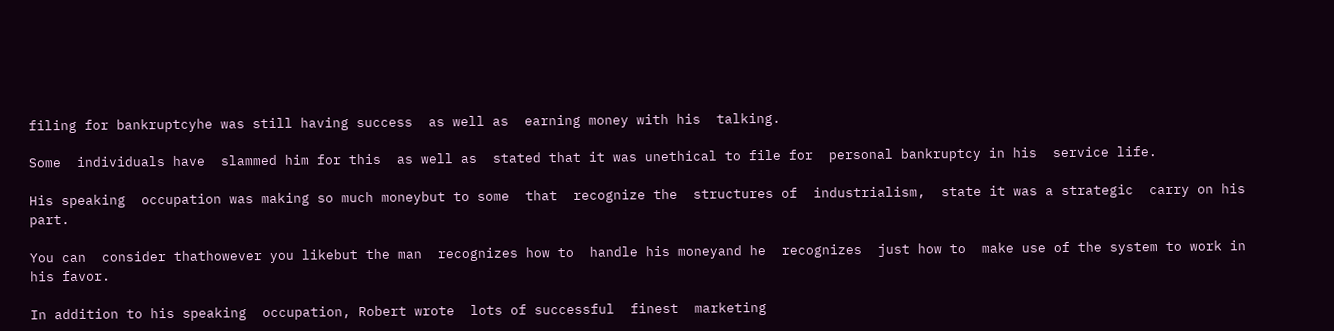filing for bankruptcyhe was still having success  as well as  earning money with his  talking.

Some  individuals have  slammed him for this  as well as  stated that it was unethical to file for  personal bankruptcy in his  service life.

His speaking  occupation was making so much moneybut to some  that  recognize the  structures of  industrialism,  state it was a strategic  carry on his part.

You can  consider thathowever you likebut the man  recognizes how to  handle his moneyand he  recognizes  just how to  make use of the system to work in his favor.

In addition to his speaking  occupation, Robert wrote  lots of successful  finest  marketing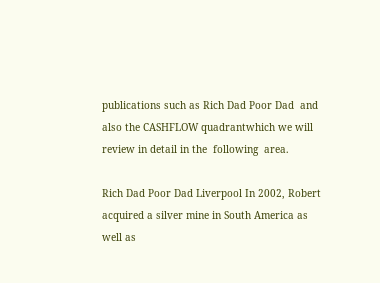publications such as Rich Dad Poor Dad  and also the CASHFLOW quadrantwhich we will  review in detail in the  following  area.

Rich Dad Poor Dad Liverpool In 2002, Robert  acquired a silver mine in South America as well as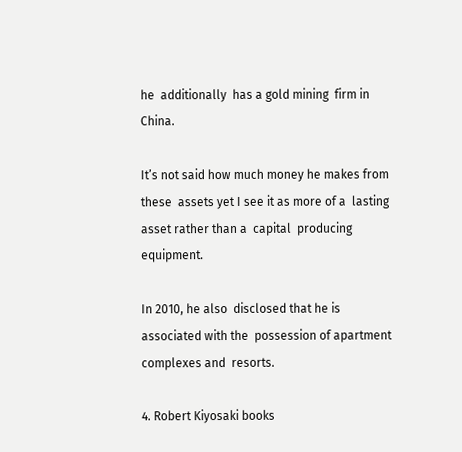he  additionally  has a gold mining  firm in China.

It’s not said how much money he makes from these  assets yet I see it as more of a  lasting asset rather than a  capital  producing  equipment.

In 2010, he also  disclosed that he is  associated with the  possession of apartment complexes and  resorts.

4. Robert Kiyosaki books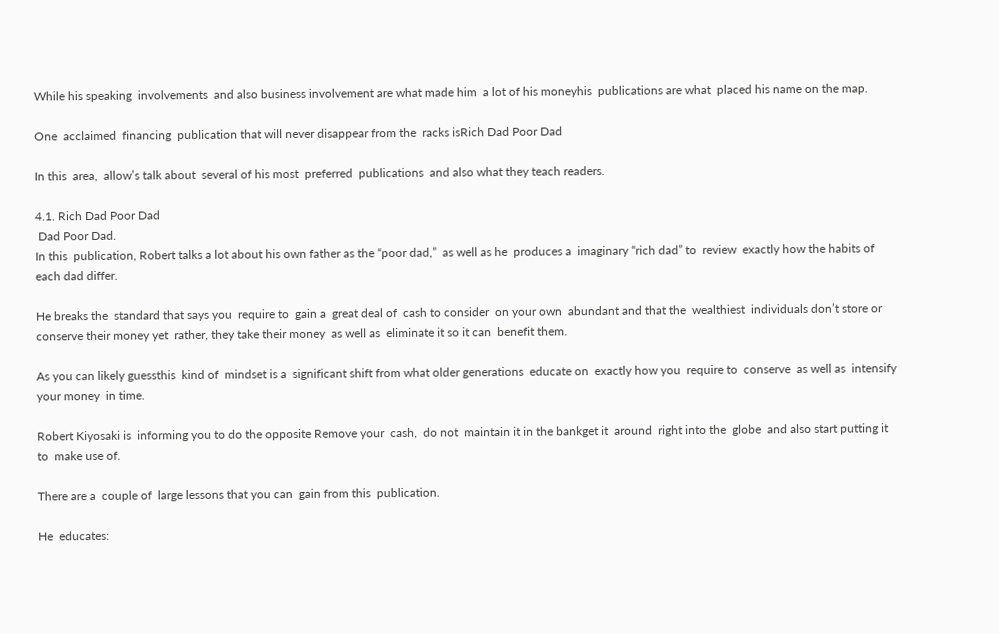While his speaking  involvements  and also business involvement are what made him  a lot of his moneyhis  publications are what  placed his name on the map.

One  acclaimed  financing  publication that will never disappear from the  racks isRich Dad Poor Dad

In this  area,  allow’s talk about  several of his most  preferred  publications  and also what they teach readers.

4.1. Rich Dad Poor Dad
 Dad Poor Dad.
In this  publication, Robert talks a lot about his own father as the “poor dad,”  as well as he  produces a  imaginary “rich dad” to  review  exactly how the habits of each dad differ.

He breaks the  standard that says you  require to  gain a  great deal of  cash to consider  on your own  abundant and that the  wealthiest  individuals don’t store or  conserve their money yet  rather, they take their money  as well as  eliminate it so it can  benefit them.

As you can likely guessthis  kind of  mindset is a  significant shift from what older generations  educate on  exactly how you  require to  conserve  as well as  intensify your money  in time.

Robert Kiyosaki is  informing you to do the opposite Remove your  cash,  do not  maintain it in the bankget it  around  right into the  globe  and also start putting it to  make use of.

There are a  couple of  large lessons that you can  gain from this  publication.

He  educates: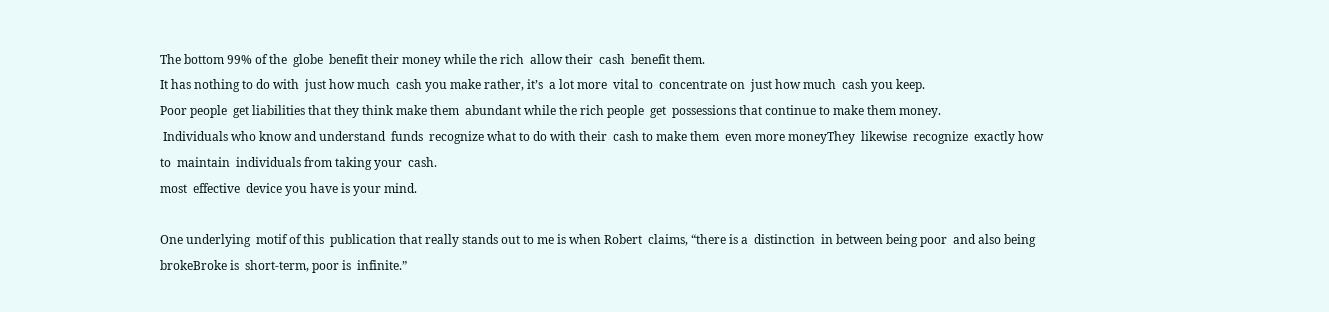The bottom 99% of the  globe  benefit their money while the rich  allow their  cash  benefit them.
It has nothing to do with  just how much  cash you make rather, it’s  a lot more  vital to  concentrate on  just how much  cash you keep.
Poor people  get liabilities that they think make them  abundant while the rich people  get  possessions that continue to make them money.
 Individuals who know and understand  funds  recognize what to do with their  cash to make them  even more moneyThey  likewise  recognize  exactly how to  maintain  individuals from taking your  cash.
most  effective  device you have is your mind.

One underlying  motif of this  publication that really stands out to me is when Robert  claims, “there is a  distinction  in between being poor  and also being brokeBroke is  short-term, poor is  infinite.”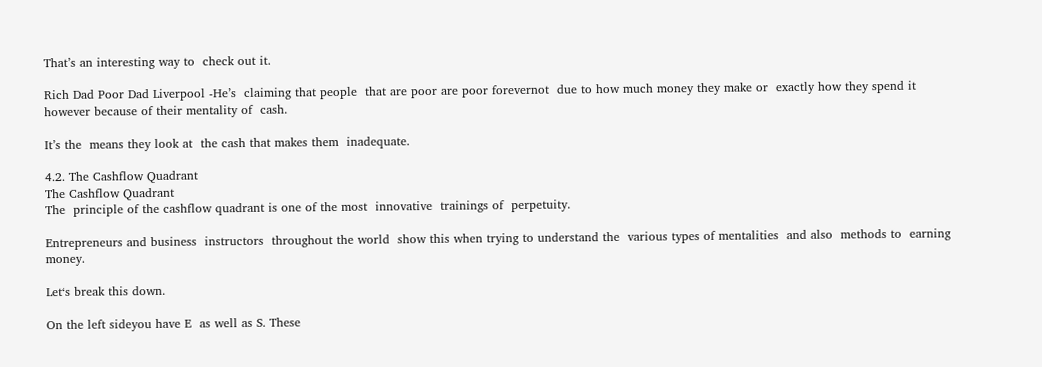That’s an interesting way to  check out it.

Rich Dad Poor Dad Liverpool -He’s  claiming that people  that are poor are poor forevernot  due to how much money they make or  exactly how they spend it however because of their mentality of  cash.

It’s the  means they look at  the cash that makes them  inadequate.

4.2. The Cashflow Quadrant
The Cashflow Quadrant
The  principle of the cashflow quadrant is one of the most  innovative  trainings of  perpetuity.

Entrepreneurs and business  instructors  throughout the world  show this when trying to understand the  various types of mentalities  and also  methods to  earning money.

Let‘s break this down.

On the left sideyou have E  as well as S. These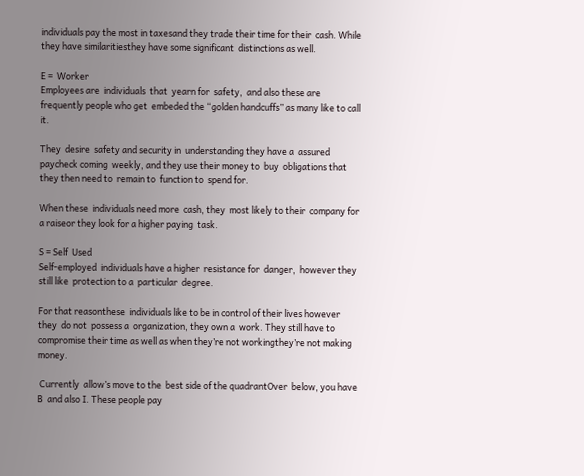individuals pay the most in taxesand they trade their time for their  cash. While they have similaritiesthey have some significant  distinctions as well.

E =  Worker
Employees are  individuals  that  yearn for  safety,  and also these are  frequently people who get  embeded the “golden handcuffs” as many like to call it.

They  desire  safety and security in  understanding they have a  assured paycheck coming  weekly, and they use their money to  buy  obligations that they then need to  remain to  function to  spend for.

When these  individuals need more  cash, they  most likely to their  company for a raiseor they look for a higher paying  task.

S = Self  Used
Self-employed  individuals have a higher  resistance for  danger,  however they still like  protection to a  particular  degree.

For that reasonthese  individuals like to be in control of their lives however they  do not  possess a  organization, they own a  work. They still have to  compromise their time as well as when they’re not workingthey’re not making money.

 Currently  allow’s move to the  best side of the quadrantOver  below, you have B  and also I. These people pay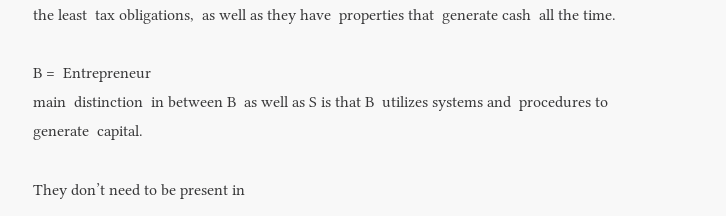the least  tax obligations,  as well as they have  properties that  generate cash  all the time.

B =  Entrepreneur
main  distinction  in between B  as well as S is that B  utilizes systems and  procedures to generate  capital.

They don’t need to be present in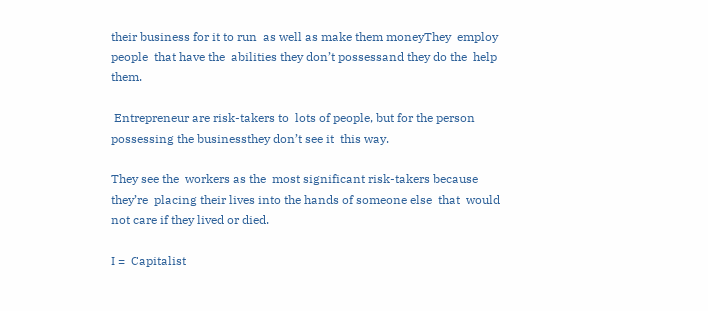their business for it to run  as well as make them moneyThey  employ people  that have the  abilities they don’t possessand they do the  help them.

 Entrepreneur are risk-takers to  lots of people, but for the person  possessing the businessthey don’t see it  this way.

They see the  workers as the  most significant risk-takers because they’re  placing their lives into the hands of someone else  that  would not care if they lived or died.

I =  Capitalist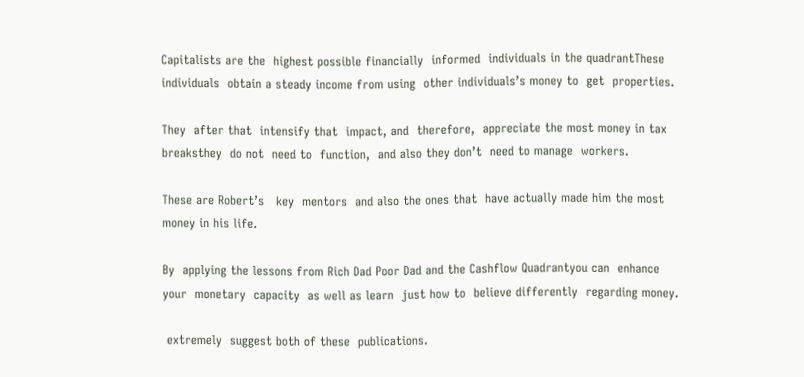Capitalists are the  highest possible financially  informed  individuals in the quadrantThese individuals  obtain a steady income from using  other individuals’s money to  get  properties.

They  after that  intensify that  impact, and  therefore,  appreciate the most money in tax breaksthey  do not  need to  function,  and also they don’t  need to manage  workers.

These are Robert’s   key  mentors  and also the ones that  have actually made him the most money in his life.

By  applying the lessons from Rich Dad Poor Dad and the Cashflow Quadrantyou can  enhance your  monetary  capacity  as well as learn  just how to  believe differently  regarding money.

 extremely  suggest both of these  publications.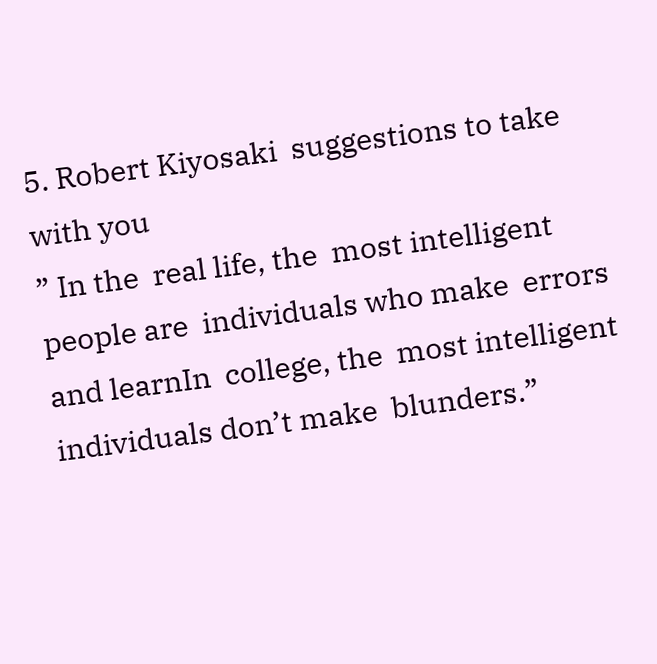5. Robert Kiyosaki  suggestions to take with you
” In the  real life, the  most intelligent people are  individuals who make  errors and learnIn  college, the  most intelligent  individuals don’t make  blunders.”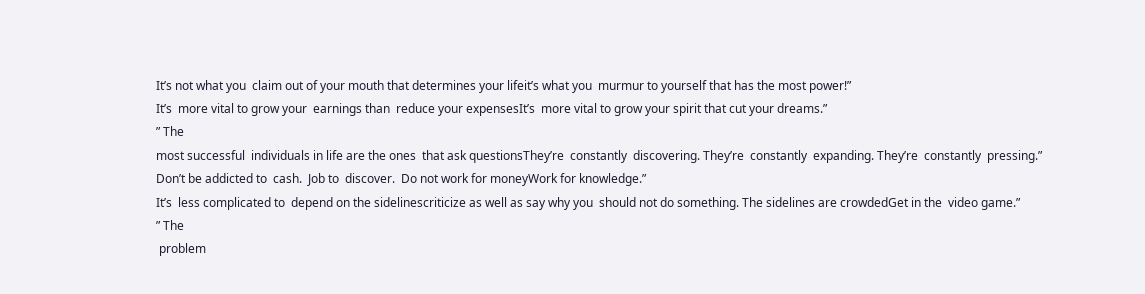It’s not what you  claim out of your mouth that determines your lifeit’s what you  murmur to yourself that has the most power!”
It’s  more vital to grow your  earnings than  reduce your expensesIt’s  more vital to grow your spirit that cut your dreams.”
” The
most successful  individuals in life are the ones  that ask questionsThey’re  constantly  discovering. They’re  constantly  expanding. They’re  constantly  pressing.”
Don’t be addicted to  cash.  Job to  discover.  Do not work for moneyWork for knowledge.”
It’s  less complicated to  depend on the sidelinescriticize as well as say why you  should not do something. The sidelines are crowdedGet in the  video game.”
” The
 problem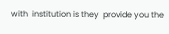with  institution is they  provide you the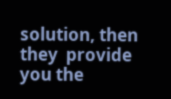solution, then they  provide you the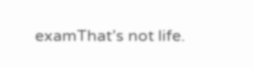examThat’s not life.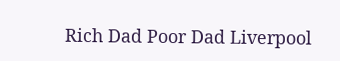Rich Dad Poor Dad Liverpool